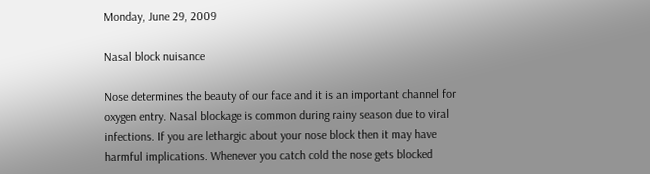Monday, June 29, 2009

Nasal block nuisance

Nose determines the beauty of our face and it is an important channel for oxygen entry. Nasal blockage is common during rainy season due to viral infections. If you are lethargic about your nose block then it may have harmful implications. Whenever you catch cold the nose gets blocked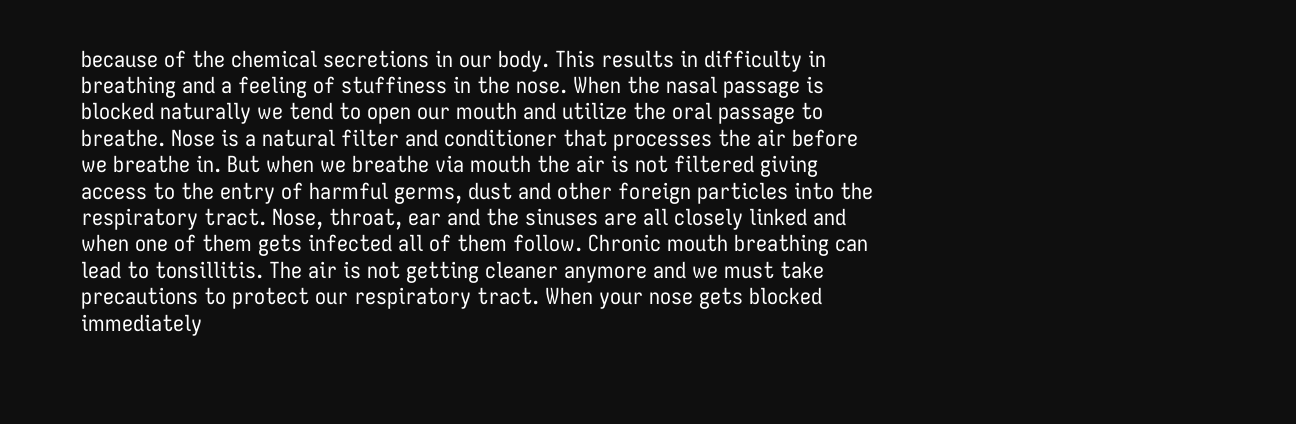because of the chemical secretions in our body. This results in difficulty in breathing and a feeling of stuffiness in the nose. When the nasal passage is blocked naturally we tend to open our mouth and utilize the oral passage to breathe. Nose is a natural filter and conditioner that processes the air before we breathe in. But when we breathe via mouth the air is not filtered giving access to the entry of harmful germs, dust and other foreign particles into the respiratory tract. Nose, throat, ear and the sinuses are all closely linked and when one of them gets infected all of them follow. Chronic mouth breathing can lead to tonsillitis. The air is not getting cleaner anymore and we must take precautions to protect our respiratory tract. When your nose gets blocked immediately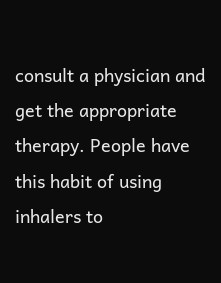consult a physician and get the appropriate therapy. People have this habit of using inhalers to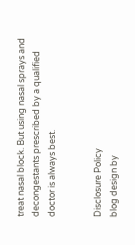treat nasal block. But using nasal sprays and decongestants prescribed by a qualified doctor is always best.


Disclosure Policy
blog design by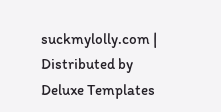suckmylolly.com | Distributed by Deluxe Templates